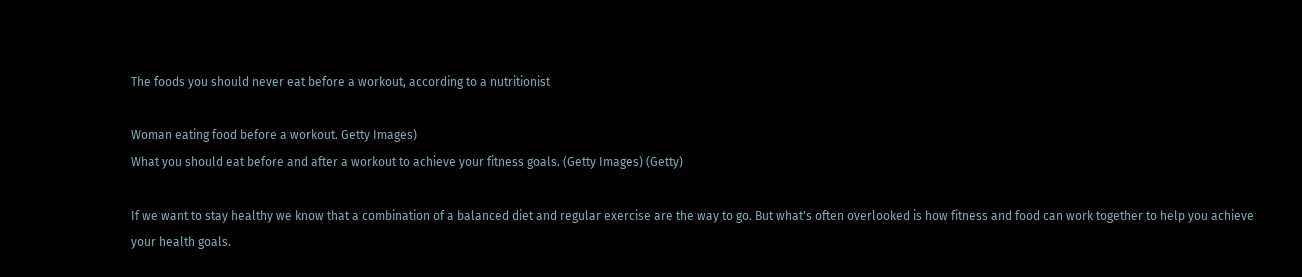The foods you should never eat before a workout, according to a nutritionist

Woman eating food before a workout. Getty Images)
What you should eat before and after a workout to achieve your fitness goals. (Getty Images) (Getty)

If we want to stay healthy we know that a combination of a balanced diet and regular exercise are the way to go. But what's often overlooked is how fitness and food can work together to help you achieve your health goals.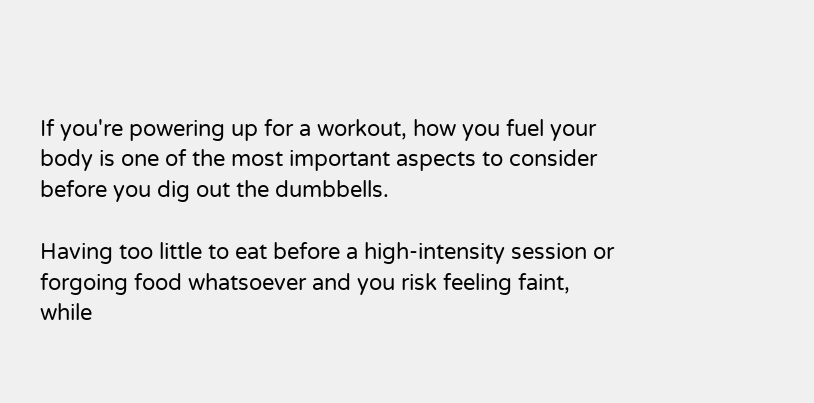If you're powering up for a workout, how you fuel your body is one of the most important aspects to consider before you dig out the dumbbells.

Having too little to eat before a high-intensity session or forgoing food whatsoever and you risk feeling faint, while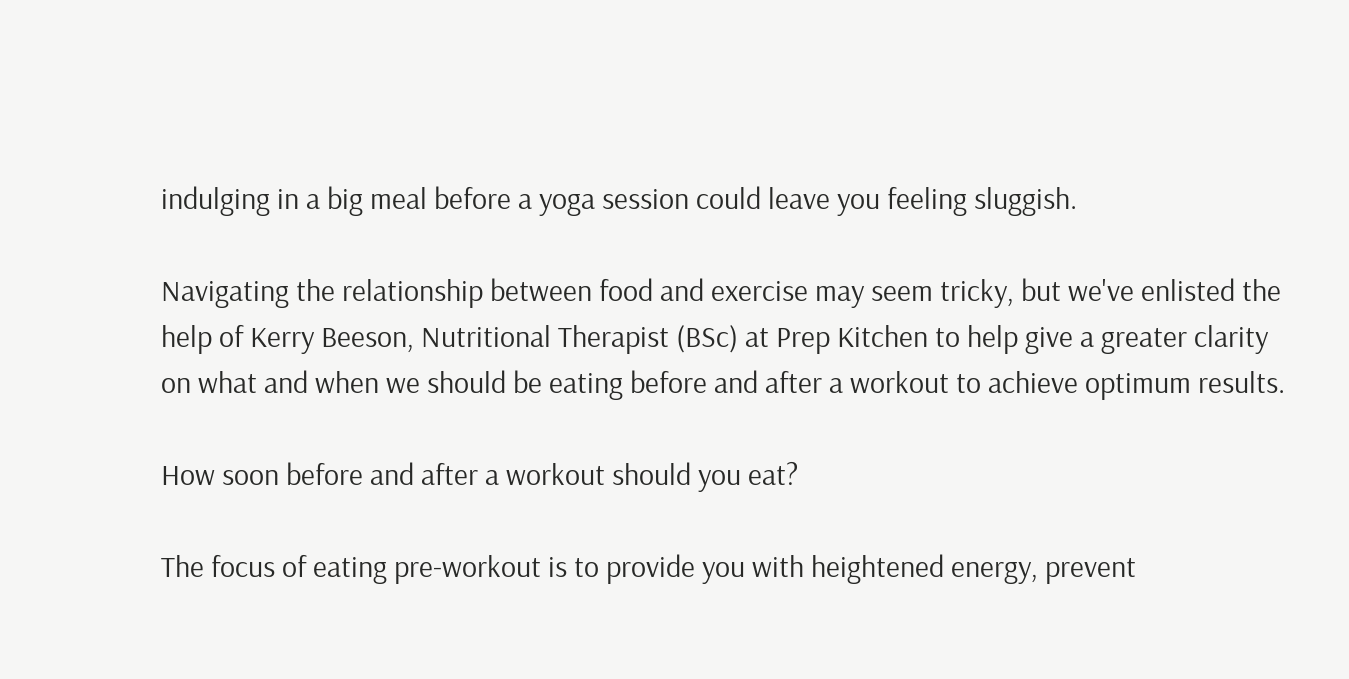indulging in a big meal before a yoga session could leave you feeling sluggish.

Navigating the relationship between food and exercise may seem tricky, but we've enlisted the help of Kerry Beeson, Nutritional Therapist (BSc) at Prep Kitchen to help give a greater clarity on what and when we should be eating before and after a workout to achieve optimum results.

How soon before and after a workout should you eat?

The focus of eating pre-workout is to provide you with heightened energy, prevent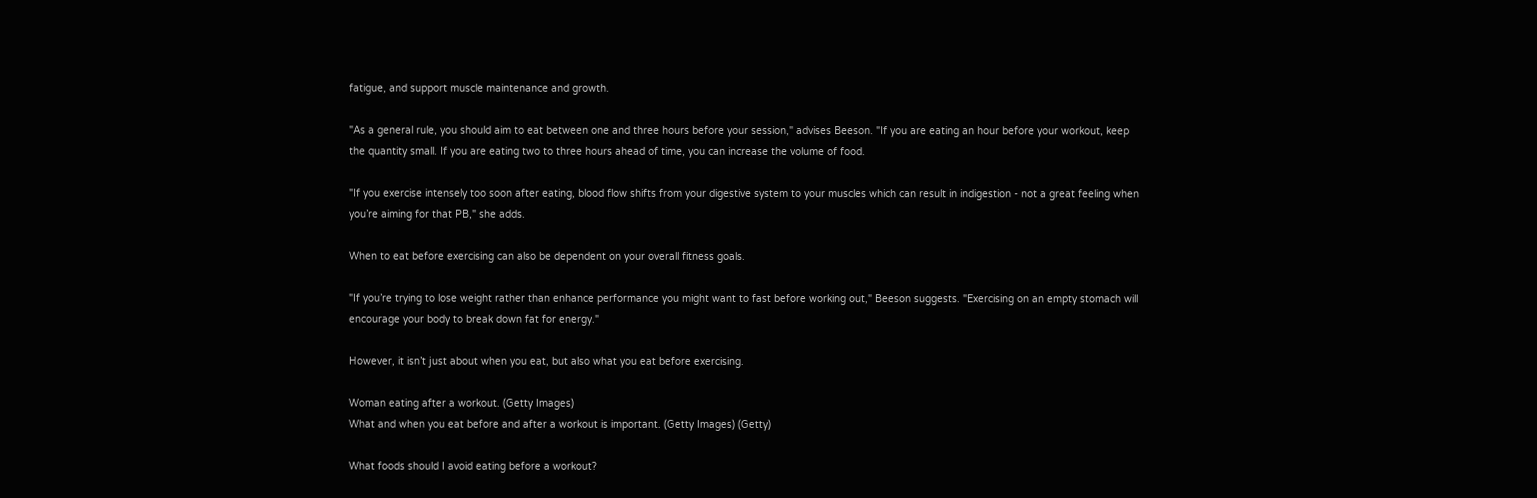fatigue, and support muscle maintenance and growth.

"As a general rule, you should aim to eat between one and three hours before your session," advises Beeson. "If you are eating an hour before your workout, keep the quantity small. If you are eating two to three hours ahead of time, you can increase the volume of food.

"If you exercise intensely too soon after eating, blood flow shifts from your digestive system to your muscles which can result in indigestion - not a great feeling when you’re aiming for that PB," she adds.

When to eat before exercising can also be dependent on your overall fitness goals.

"If you’re trying to lose weight rather than enhance performance you might want to fast before working out," Beeson suggests. "Exercising on an empty stomach will encourage your body to break down fat for energy."

However, it isn’t just about when you eat, but also what you eat before exercising.

Woman eating after a workout. (Getty Images)
What and when you eat before and after a workout is important. (Getty Images) (Getty)

What foods should I avoid eating before a workout?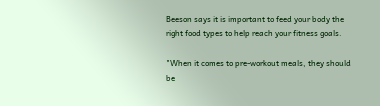Beeson says it is important to feed your body the right food types to help reach your fitness goals.

"When it comes to pre-workout meals, they should be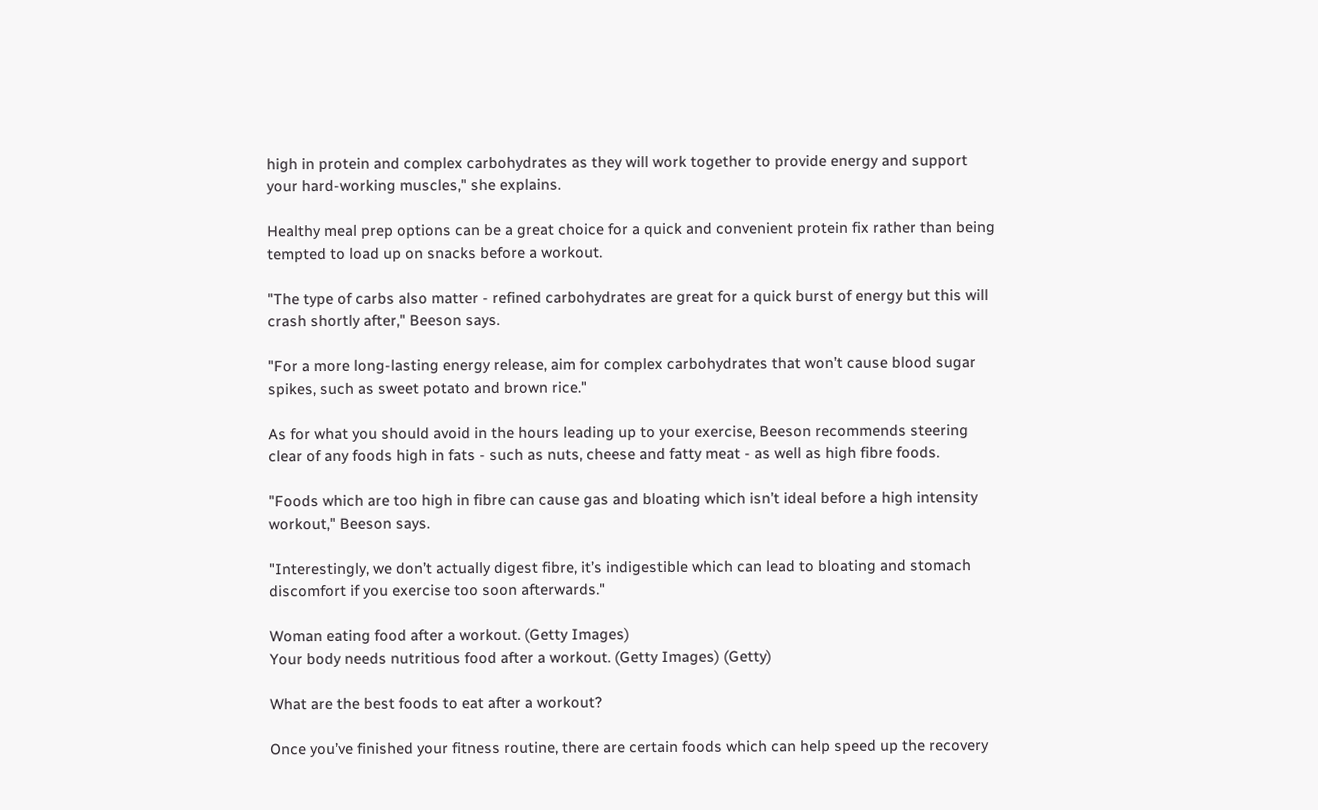high in protein and complex carbohydrates as they will work together to provide energy and support your hard-working muscles," she explains.

Healthy meal prep options can be a great choice for a quick and convenient protein fix rather than being tempted to load up on snacks before a workout.

"The type of carbs also matter - refined carbohydrates are great for a quick burst of energy but this will crash shortly after," Beeson says.

"For a more long-lasting energy release, aim for complex carbohydrates that won’t cause blood sugar spikes, such as sweet potato and brown rice."

As for what you should avoid in the hours leading up to your exercise, Beeson recommends steering clear of any foods high in fats - such as nuts, cheese and fatty meat - as well as high fibre foods.

"Foods which are too high in fibre can cause gas and bloating which isn’t ideal before a high intensity workout," Beeson says.

"Interestingly, we don’t actually digest fibre, it’s indigestible which can lead to bloating and stomach discomfort if you exercise too soon afterwards."

Woman eating food after a workout. (Getty Images)
Your body needs nutritious food after a workout. (Getty Images) (Getty)

What are the best foods to eat after a workout?

Once you’ve finished your fitness routine, there are certain foods which can help speed up the recovery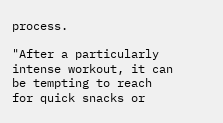process.

"After a particularly intense workout, it can be tempting to reach for quick snacks or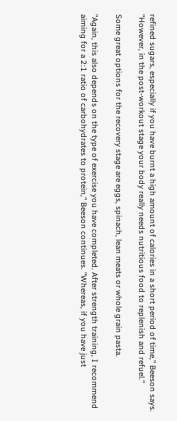refined sugars, especially if you have burnt a high amount of calories in a short period of time," Beeson says. "However, in the post-workout stage your body really needs nutritious food to replenish and refuel."

Some great options for the recovery stage are eggs, spinach, lean meats or whole grain pasta.

"Again, this also depends on the type of exercise you have completed. After strength training, I recommend aiming for a 2:1 ratio of carbohydrates to protein," Beeson continues. "Whereas, if you have just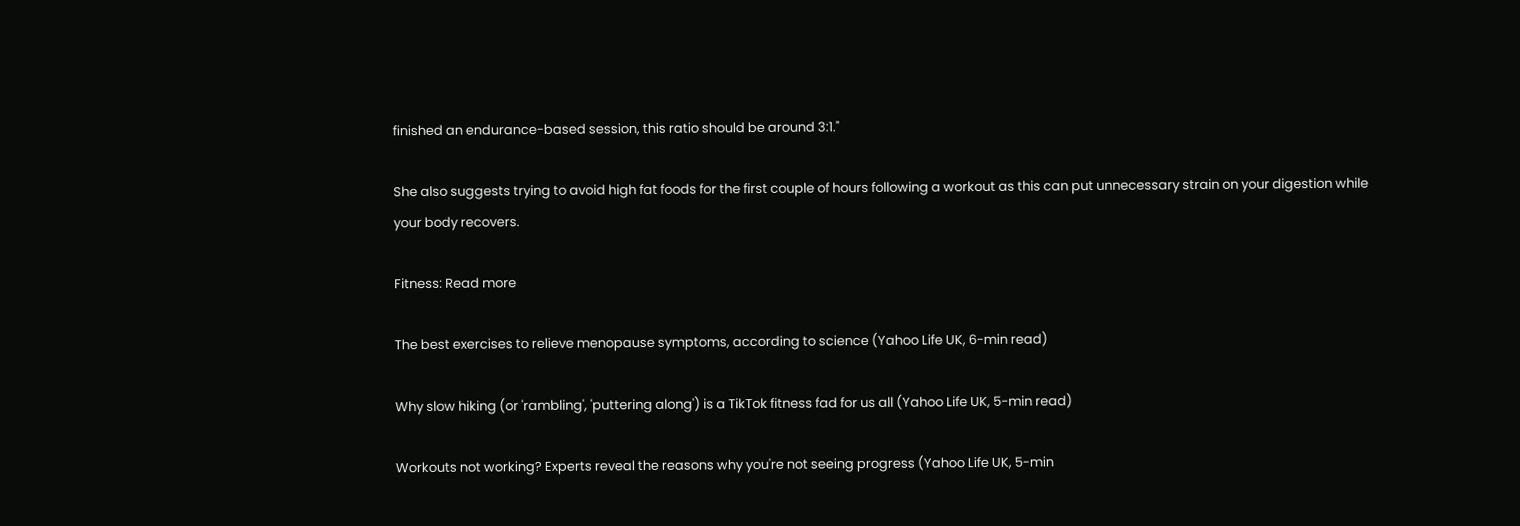finished an endurance-based session, this ratio should be around 3:1."

She also suggests trying to avoid high fat foods for the first couple of hours following a workout as this can put unnecessary strain on your digestion while your body recovers.

Fitness: Read more

The best exercises to relieve menopause symptoms, according to science (Yahoo Life UK, 6-min read)

Why slow hiking (or 'rambling', 'puttering along') is a TikTok fitness fad for us all (Yahoo Life UK, 5-min read)

Workouts not working? Experts reveal the reasons why you're not seeing progress (Yahoo Life UK, 5-min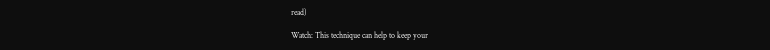read)

Watch: This technique can help to keep your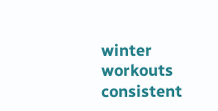winter workouts consistent